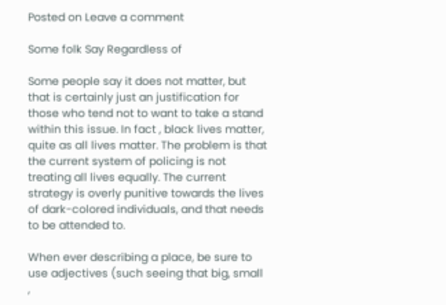Posted on Leave a comment

Some folk Say Regardless of

Some people say it does not matter, but that is certainly just an justification for those who tend not to want to take a stand within this issue. In fact , black lives matter, quite as all lives matter. The problem is that the current system of policing is not treating all lives equally. The current strategy is overly punitive towards the lives of dark-colored individuals, and that needs to be attended to.

When ever describing a place, be sure to use adjectives (such seeing that big, small ,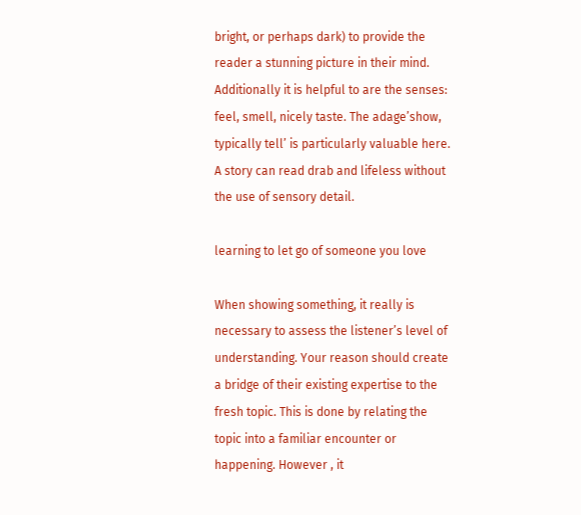bright, or perhaps dark) to provide the reader a stunning picture in their mind. Additionally it is helpful to are the senses: feel, smell, nicely taste. The adage’show, typically tell’ is particularly valuable here. A story can read drab and lifeless without the use of sensory detail.

learning to let go of someone you love

When showing something, it really is necessary to assess the listener’s level of understanding. Your reason should create a bridge of their existing expertise to the fresh topic. This is done by relating the topic into a familiar encounter or happening. However , it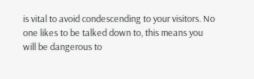is vital to avoid condescending to your visitors. No one likes to be talked down to, this means you will be dangerous to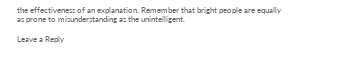the effectiveness of an explanation. Remember that bright people are equally as prone to misunderstanding as the unintelligent.

Leave a Reply